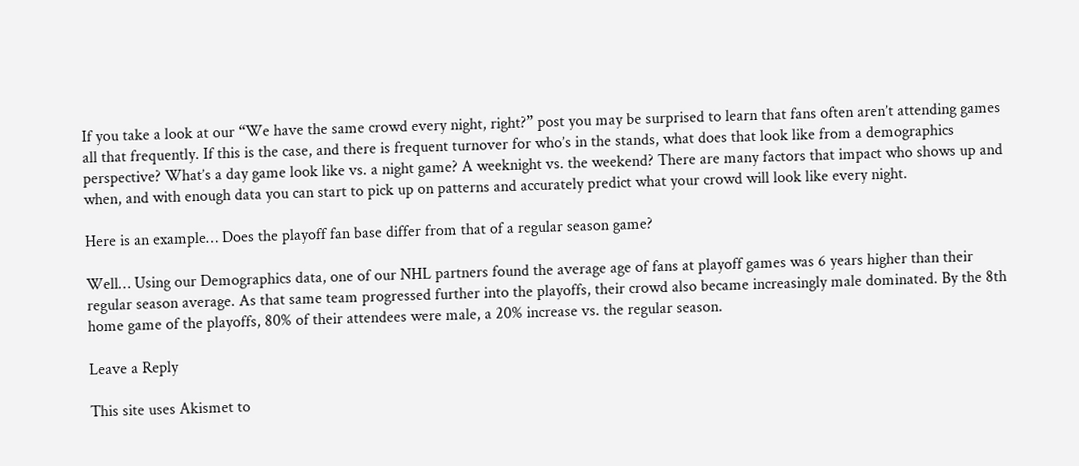If you take a look at our “We have the same crowd every night, right?” post you may be surprised to learn that fans often aren’t attending games all that frequently. If this is the case, and there is frequent turnover for who’s in the stands, what does that look like from a demographics perspective? What’s a day game look like vs. a night game? A weeknight vs. the weekend? There are many factors that impact who shows up and when, and with enough data you can start to pick up on patterns and accurately predict what your crowd will look like every night.

Here is an example… Does the playoff fan base differ from that of a regular season game?

Well… Using our Demographics data, one of our NHL partners found the average age of fans at playoff games was 6 years higher than their regular season average. As that same team progressed further into the playoffs, their crowd also became increasingly male dominated. By the 8th home game of the playoffs, 80% of their attendees were male, a 20% increase vs. the regular season.

Leave a Reply

This site uses Akismet to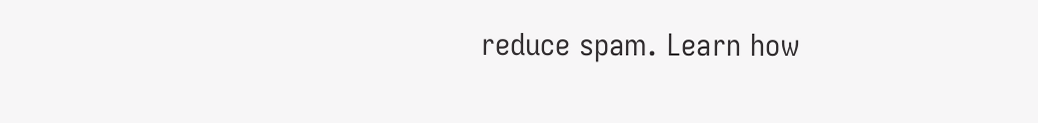reduce spam. Learn how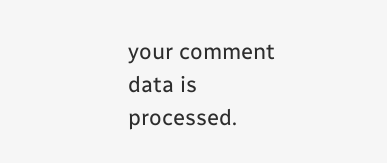your comment data is processed.